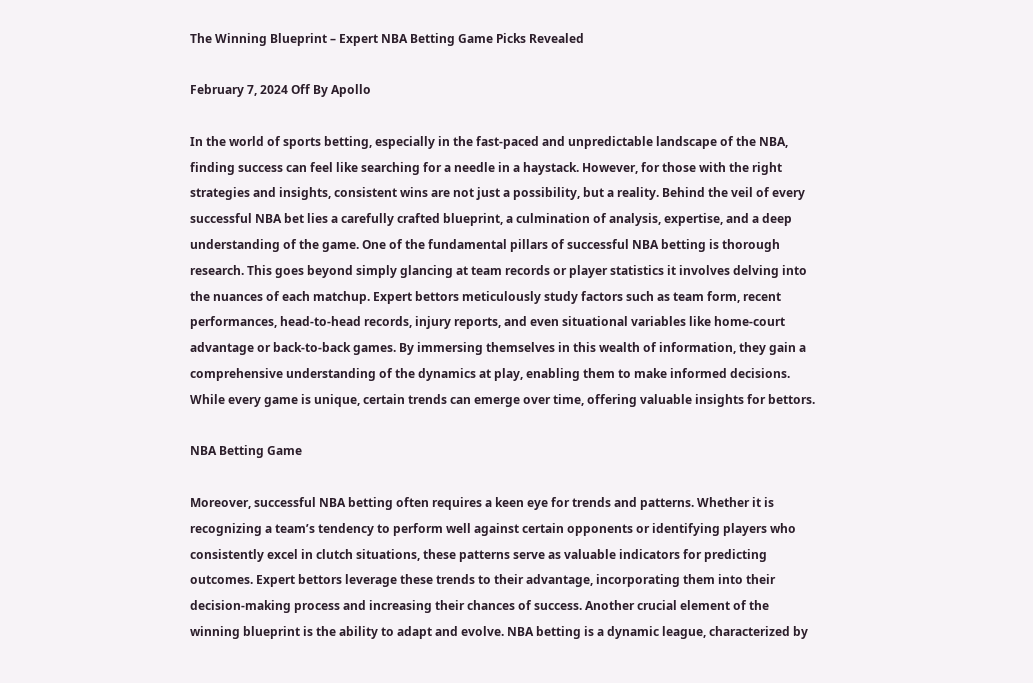The Winning Blueprint – Expert NBA Betting Game Picks Revealed

February 7, 2024 Off By Apollo

In the world of sports betting, especially in the fast-paced and unpredictable landscape of the NBA, finding success can feel like searching for a needle in a haystack. However, for those with the right strategies and insights, consistent wins are not just a possibility, but a reality. Behind the veil of every successful NBA bet lies a carefully crafted blueprint, a culmination of analysis, expertise, and a deep understanding of the game. One of the fundamental pillars of successful NBA betting is thorough research. This goes beyond simply glancing at team records or player statistics it involves delving into the nuances of each matchup. Expert bettors meticulously study factors such as team form, recent performances, head-to-head records, injury reports, and even situational variables like home-court advantage or back-to-back games. By immersing themselves in this wealth of information, they gain a comprehensive understanding of the dynamics at play, enabling them to make informed decisions. While every game is unique, certain trends can emerge over time, offering valuable insights for bettors.

NBA Betting Game

Moreover, successful NBA betting often requires a keen eye for trends and patterns. Whether it is recognizing a team’s tendency to perform well against certain opponents or identifying players who consistently excel in clutch situations, these patterns serve as valuable indicators for predicting outcomes. Expert bettors leverage these trends to their advantage, incorporating them into their decision-making process and increasing their chances of success. Another crucial element of the winning blueprint is the ability to adapt and evolve. NBA betting is a dynamic league, characterized by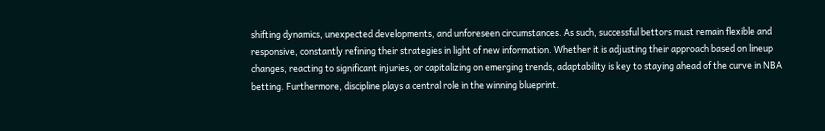shifting dynamics, unexpected developments, and unforeseen circumstances. As such, successful bettors must remain flexible and responsive, constantly refining their strategies in light of new information. Whether it is adjusting their approach based on lineup changes, reacting to significant injuries, or capitalizing on emerging trends, adaptability is key to staying ahead of the curve in NBA betting. Furthermore, discipline plays a central role in the winning blueprint.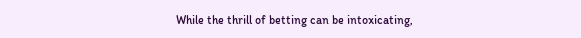While the thrill of betting can be intoxicating,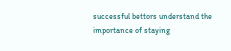successful bettors understand the importance of staying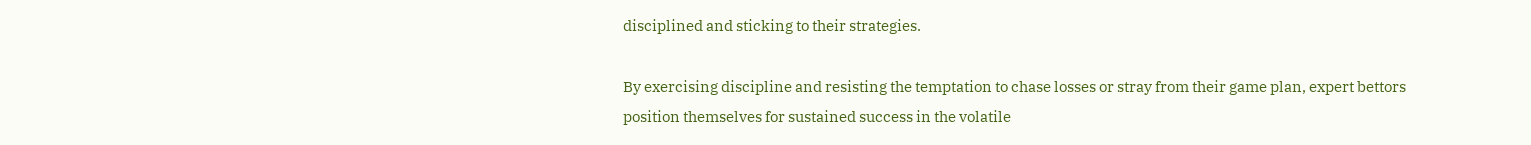disciplined and sticking to their strategies.

By exercising discipline and resisting the temptation to chase losses or stray from their game plan, expert bettors position themselves for sustained success in the volatile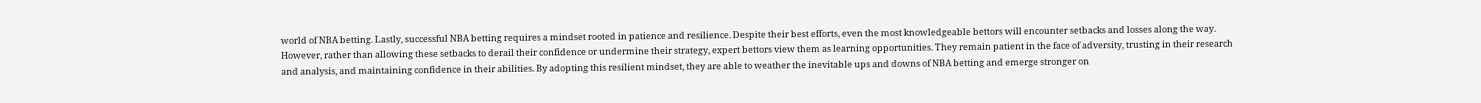world of NBA betting. Lastly, successful NBA betting requires a mindset rooted in patience and resilience. Despite their best efforts, even the most knowledgeable bettors will encounter setbacks and losses along the way. However, rather than allowing these setbacks to derail their confidence or undermine their strategy, expert bettors view them as learning opportunities. They remain patient in the face of adversity, trusting in their research and analysis, and maintaining confidence in their abilities. By adopting this resilient mindset, they are able to weather the inevitable ups and downs of NBA betting and emerge stronger on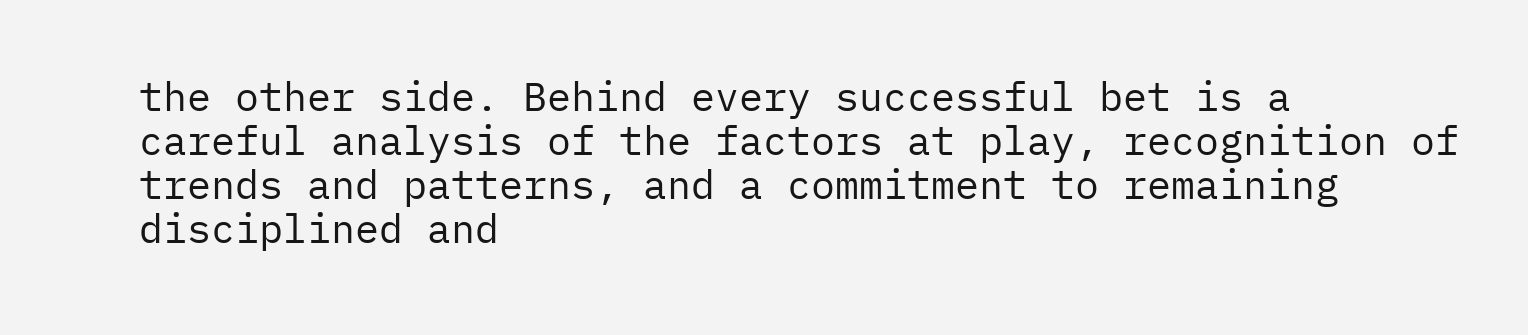the other side. Behind every successful bet is a careful analysis of the factors at play, recognition of trends and patterns, and a commitment to remaining disciplined and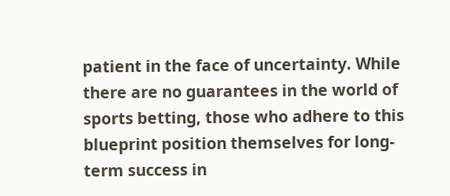patient in the face of uncertainty. While there are no guarantees in the world of sports betting, those who adhere to this blueprint position themselves for long-term success in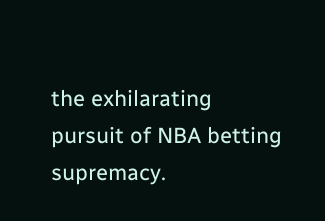the exhilarating pursuit of NBA betting supremacy.